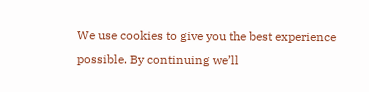We use cookies to give you the best experience possible. By continuing we’ll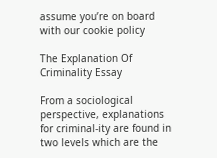assume you’re on board with our cookie policy

The Explanation Of Criminality Essay

From a sociological perspective, explanations for criminal-ity are found in two levels which are the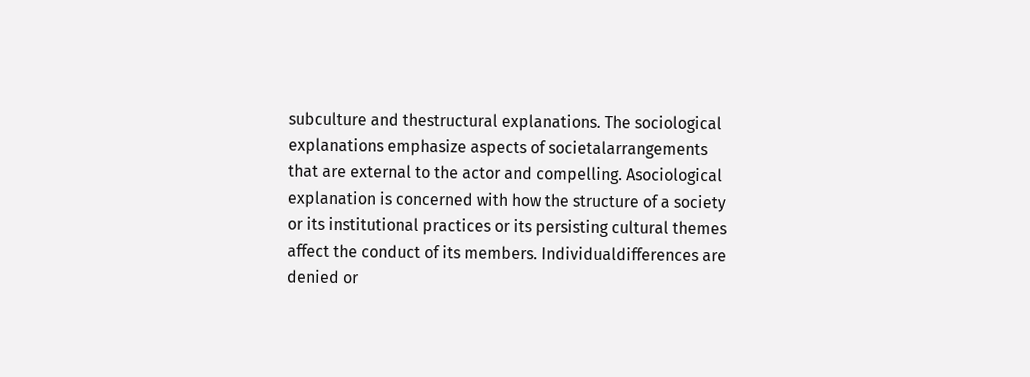subculture and thestructural explanations. The sociological explanations emphasize aspects of societalarrangements that are external to the actor and compelling. Asociological explanation is concerned with how the structure of a society or its institutional practices or its persisting cultural themes affect the conduct of its members. Individualdifferences are denied or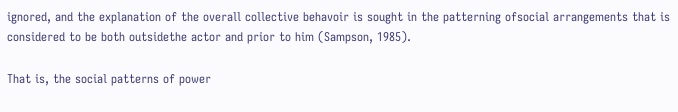ignored, and the explanation of the overall collective behavoir is sought in the patterning ofsocial arrangements that is considered to be both outsidethe actor and prior to him (Sampson, 1985).

That is, the social patterns of power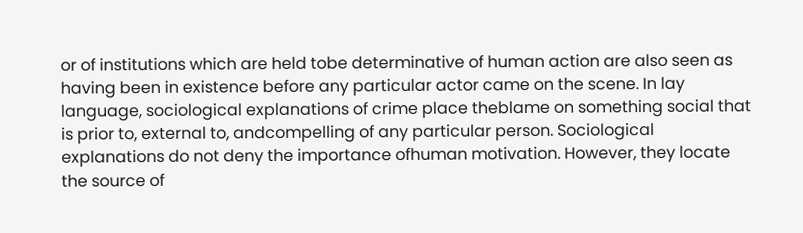or of institutions which are held tobe determinative of human action are also seen as having been in existence before any particular actor came on the scene. In lay language, sociological explanations of crime place theblame on something social that is prior to, external to, andcompelling of any particular person. Sociological explanations do not deny the importance ofhuman motivation. However, they locate the source of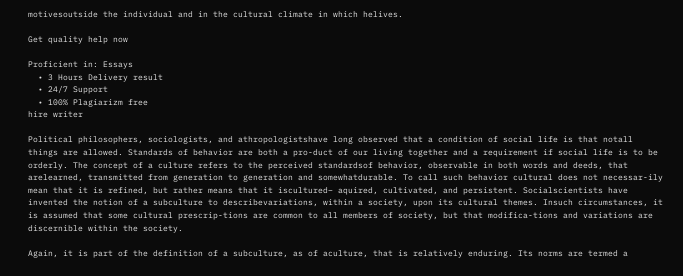motivesoutside the individual and in the cultural climate in which helives.

Get quality help now

Proficient in: Essays
  • 3 Hours Delivery result
  • 24/7 Support
  • 100% Plagiarizm free
hire writer

Political philosophers, sociologists, and athropologistshave long observed that a condition of social life is that notall things are allowed. Standards of behavior are both a pro-duct of our living together and a requirement if social life is to be orderly. The concept of a culture refers to the perceived standardsof behavior, observable in both words and deeds, that arelearned, transmitted from generation to generation and somewhatdurable. To call such behavior cultural does not necessar-ily mean that it is refined, but rather means that it iscultured– aquired, cultivated, and persistent. Socialscientists have invented the notion of a subculture to describevariations, within a society, upon its cultural themes. Insuch circumstances, it is assumed that some cultural prescrip-tions are common to all members of society, but that modifica-tions and variations are discernible within the society.

Again, it is part of the definition of a subculture, as of aculture, that is relatively enduring. Its norms are termed a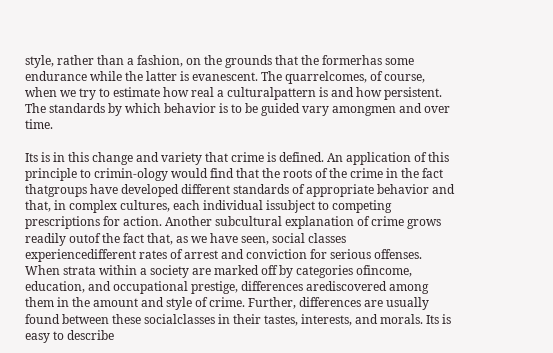style, rather than a fashion, on the grounds that the formerhas some endurance while the latter is evanescent. The quarrelcomes, of course, when we try to estimate how real a culturalpattern is and how persistent. The standards by which behavior is to be guided vary amongmen and over time.

Its is in this change and variety that crime is defined. An application of this principle to crimin-ology would find that the roots of the crime in the fact thatgroups have developed different standards of appropriate behavior and that, in complex cultures, each individual issubject to competing prescriptions for action. Another subcultural explanation of crime grows readily outof the fact that, as we have seen, social classes experiencedifferent rates of arrest and conviction for serious offenses. When strata within a society are marked off by categories ofincome, education, and occupational prestige, differences arediscovered among them in the amount and style of crime. Further, differences are usually found between these socialclasses in their tastes, interests, and morals. Its is easy to describe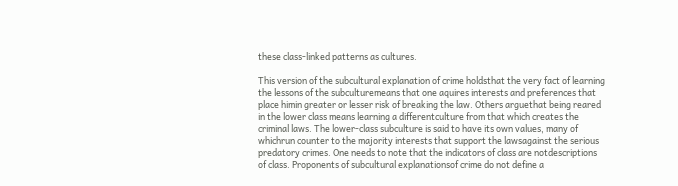these class-linked patterns as cultures.

This version of the subcultural explanation of crime holdsthat the very fact of learning the lessons of the subculturemeans that one aquires interests and preferences that place himin greater or lesser risk of breaking the law. Others arguethat being reared in the lower class means learning a differentculture from that which creates the criminal laws. The lower-class subculture is said to have its own values, many of whichrun counter to the majority interests that support the lawsagainst the serious predatory crimes. One needs to note that the indicators of class are notdescriptions of class. Proponents of subcultural explanationsof crime do not define a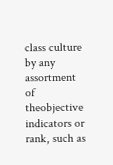class culture by any assortment of theobjective indicators or rank, such as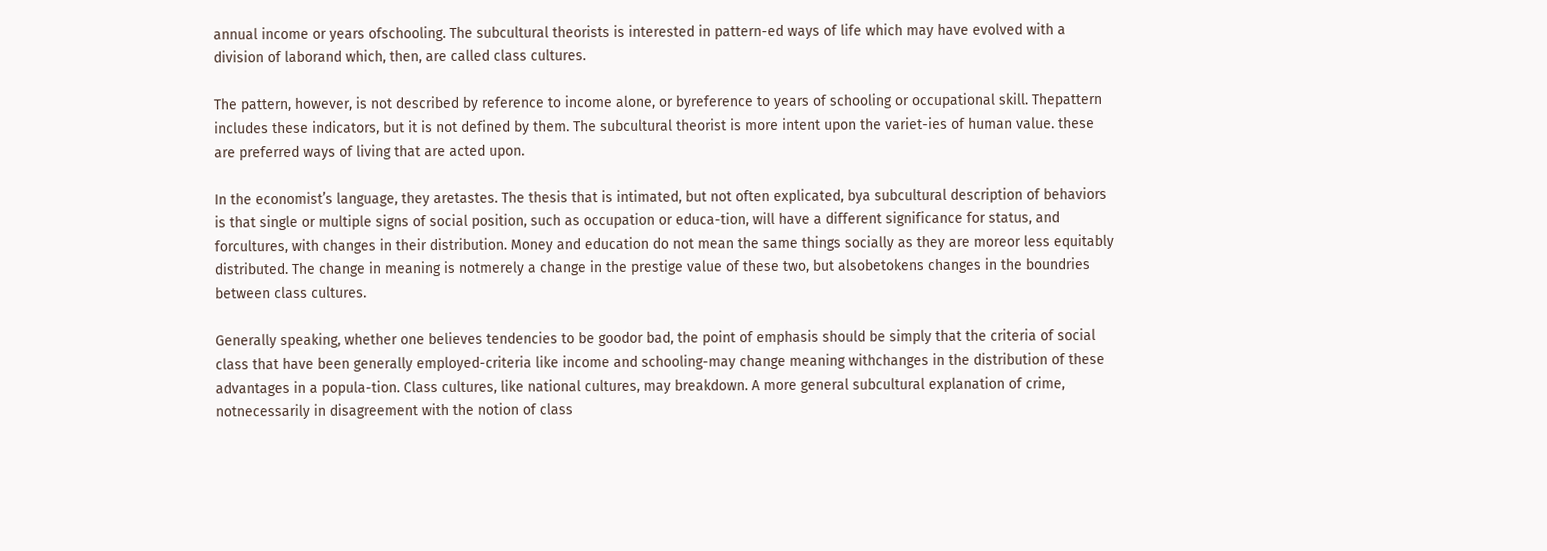annual income or years ofschooling. The subcultural theorists is interested in pattern-ed ways of life which may have evolved with a division of laborand which, then, are called class cultures.

The pattern, however, is not described by reference to income alone, or byreference to years of schooling or occupational skill. Thepattern includes these indicators, but it is not defined by them. The subcultural theorist is more intent upon the variet-ies of human value. these are preferred ways of living that are acted upon.

In the economist’s language, they aretastes. The thesis that is intimated, but not often explicated, bya subcultural description of behaviors is that single or multiple signs of social position, such as occupation or educa-tion, will have a different significance for status, and forcultures, with changes in their distribution. Money and education do not mean the same things socially as they are moreor less equitably distributed. The change in meaning is notmerely a change in the prestige value of these two, but alsobetokens changes in the boundries between class cultures.

Generally speaking, whether one believes tendencies to be goodor bad, the point of emphasis should be simply that the criteria of social class that have been generally employed-criteria like income and schooling-may change meaning withchanges in the distribution of these advantages in a popula-tion. Class cultures, like national cultures, may breakdown. A more general subcultural explanation of crime, notnecessarily in disagreement with the notion of class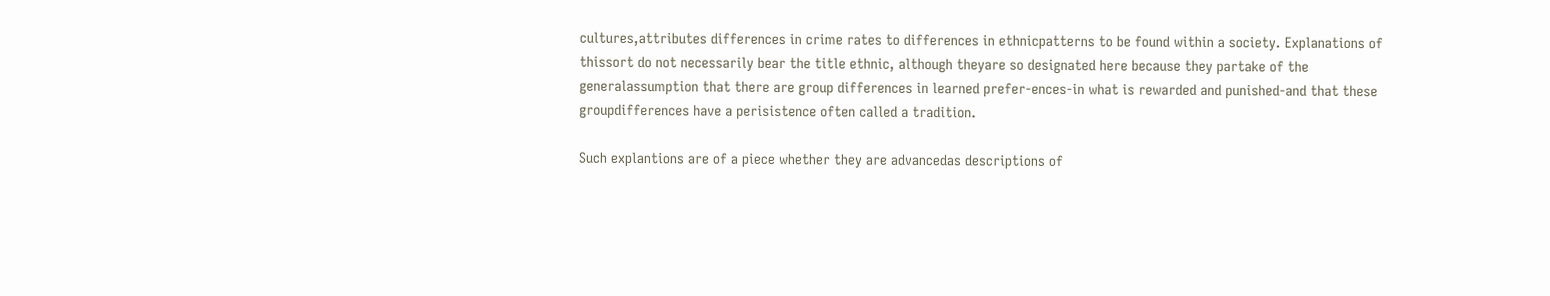cultures,attributes differences in crime rates to differences in ethnicpatterns to be found within a society. Explanations of thissort do not necessarily bear the title ethnic, although theyare so designated here because they partake of the generalassumption that there are group differences in learned prefer-ences-in what is rewarded and punished-and that these groupdifferences have a perisistence often called a tradition.

Such explantions are of a piece whether they are advancedas descriptions of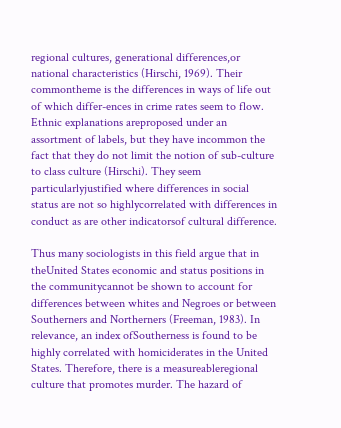regional cultures, generational differences,or national characteristics (Hirschi, 1969). Their commontheme is the differences in ways of life out of which differ-ences in crime rates seem to flow. Ethnic explanations areproposed under an assortment of labels, but they have incommon the fact that they do not limit the notion of sub-culture to class culture (Hirschi). They seem particularlyjustified where differences in social status are not so highlycorrelated with differences in conduct as are other indicatorsof cultural difference.

Thus many sociologists in this field argue that in theUnited States economic and status positions in the communitycannot be shown to account for differences between whites and Negroes or between Southerners and Northerners (Freeman, 1983). In relevance, an index ofSoutherness is found to be highly correlated with homiciderates in the United States. Therefore, there is a measureableregional culture that promotes murder. The hazard of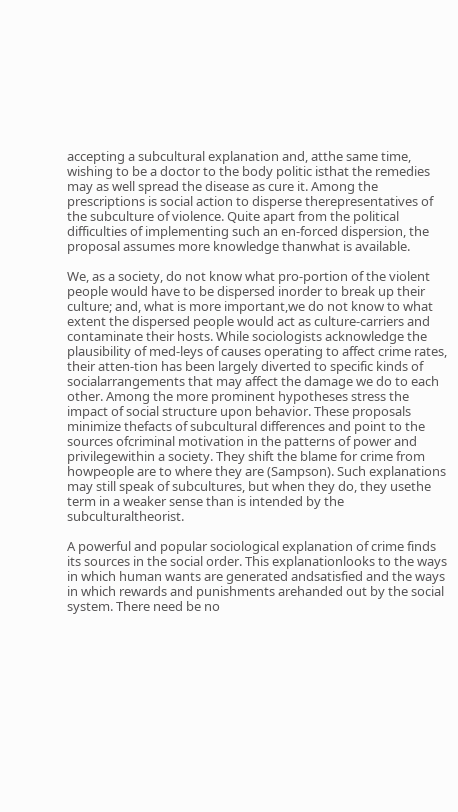accepting a subcultural explanation and, atthe same time, wishing to be a doctor to the body politic isthat the remedies may as well spread the disease as cure it. Among the prescriptions is social action to disperse therepresentatives of the subculture of violence. Quite apart from the political difficulties of implementing such an en-forced dispersion, the proposal assumes more knowledge thanwhat is available.

We, as a society, do not know what pro-portion of the violent people would have to be dispersed inorder to break up their culture; and, what is more important,we do not know to what extent the dispersed people would act as culture-carriers and contaminate their hosts. While sociologists acknowledge the plausibility of med-leys of causes operating to affect crime rates, their atten-tion has been largely diverted to specific kinds of socialarrangements that may affect the damage we do to each other. Among the more prominent hypotheses stress the impact of social structure upon behavior. These proposals minimize thefacts of subcultural differences and point to the sources ofcriminal motivation in the patterns of power and privilegewithin a society. They shift the blame for crime from howpeople are to where they are (Sampson). Such explanations may still speak of subcultures, but when they do, they usethe term in a weaker sense than is intended by the subculturaltheorist.

A powerful and popular sociological explanation of crime finds its sources in the social order. This explanationlooks to the ways in which human wants are generated andsatisfied and the ways in which rewards and punishments arehanded out by the social system. There need be no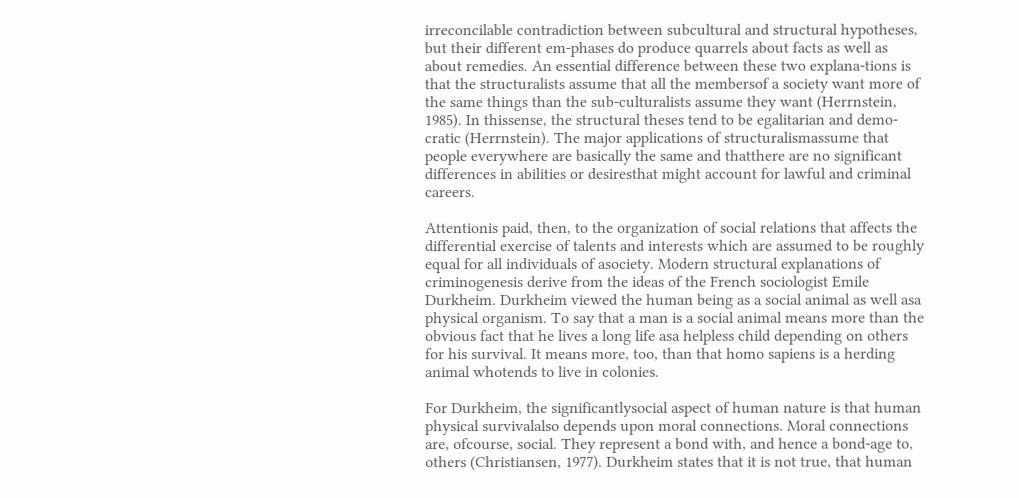irreconcilable contradiction between subcultural and structural hypotheses, but their different em-phases do produce quarrels about facts as well as about remedies. An essential difference between these two explana-tions is that the structuralists assume that all the membersof a society want more of the same things than the sub-culturalists assume they want (Herrnstein, 1985). In thissense, the structural theses tend to be egalitarian and demo-cratic (Herrnstein). The major applications of structuralismassume that people everywhere are basically the same and thatthere are no significant differences in abilities or desiresthat might account for lawful and criminal careers.

Attentionis paid, then, to the organization of social relations that affects the differential exercise of talents and interests which are assumed to be roughly equal for all individuals of asociety. Modern structural explanations of criminogenesis derive from the ideas of the French sociologist Emile Durkheim. Durkheim viewed the human being as a social animal as well asa physical organism. To say that a man is a social animal means more than the obvious fact that he lives a long life asa helpless child depending on others for his survival. It means more, too, than that homo sapiens is a herding animal whotends to live in colonies.

For Durkheim, the significantlysocial aspect of human nature is that human physical survivalalso depends upon moral connections. Moral connections are, ofcourse, social. They represent a bond with, and hence a bond-age to, others (Christiansen, 1977). Durkheim states that it is not true, that human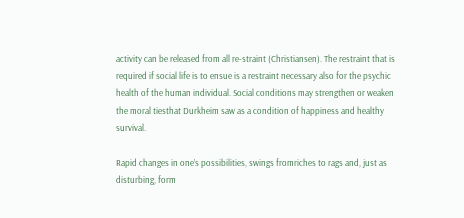activity can be released from all re-straint (Christiansen). The restraint that is required if social life is to ensue is a restraint necessary also for the psychic health of the human individual. Social conditions may strengthen or weaken the moral tiesthat Durkheim saw as a condition of happiness and healthy survival.

Rapid changes in one’s possibilities, swings fromriches to rags and, just as disturbing, form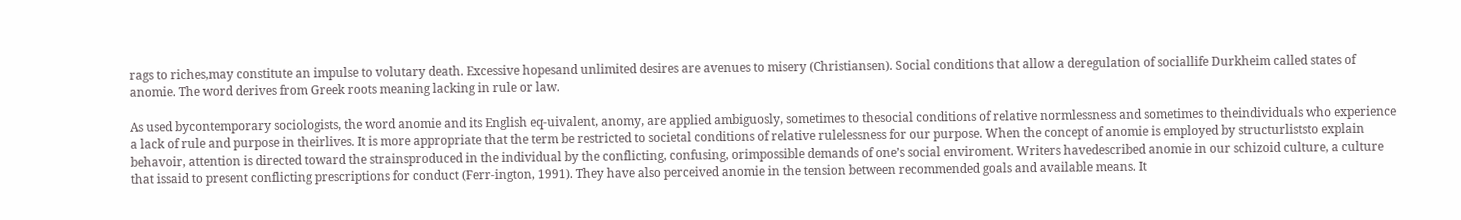rags to riches,may constitute an impulse to volutary death. Excessive hopesand unlimited desires are avenues to misery (Christiansen). Social conditions that allow a deregulation of sociallife Durkheim called states of anomie. The word derives from Greek roots meaning lacking in rule or law.

As used bycontemporary sociologists, the word anomie and its English eq-uivalent, anomy, are applied ambiguosly, sometimes to thesocial conditions of relative normlessness and sometimes to theindividuals who experience a lack of rule and purpose in theirlives. It is more appropriate that the term be restricted to societal conditions of relative rulelessness for our purpose. When the concept of anomie is employed by structurliststo explain behavoir, attention is directed toward the strainsproduced in the individual by the conflicting, confusing, orimpossible demands of one’s social enviroment. Writers havedescribed anomie in our schizoid culture, a culture that issaid to present conflicting prescriptions for conduct (Ferr-ington, 1991). They have also perceived anomie in the tension between recommended goals and available means. It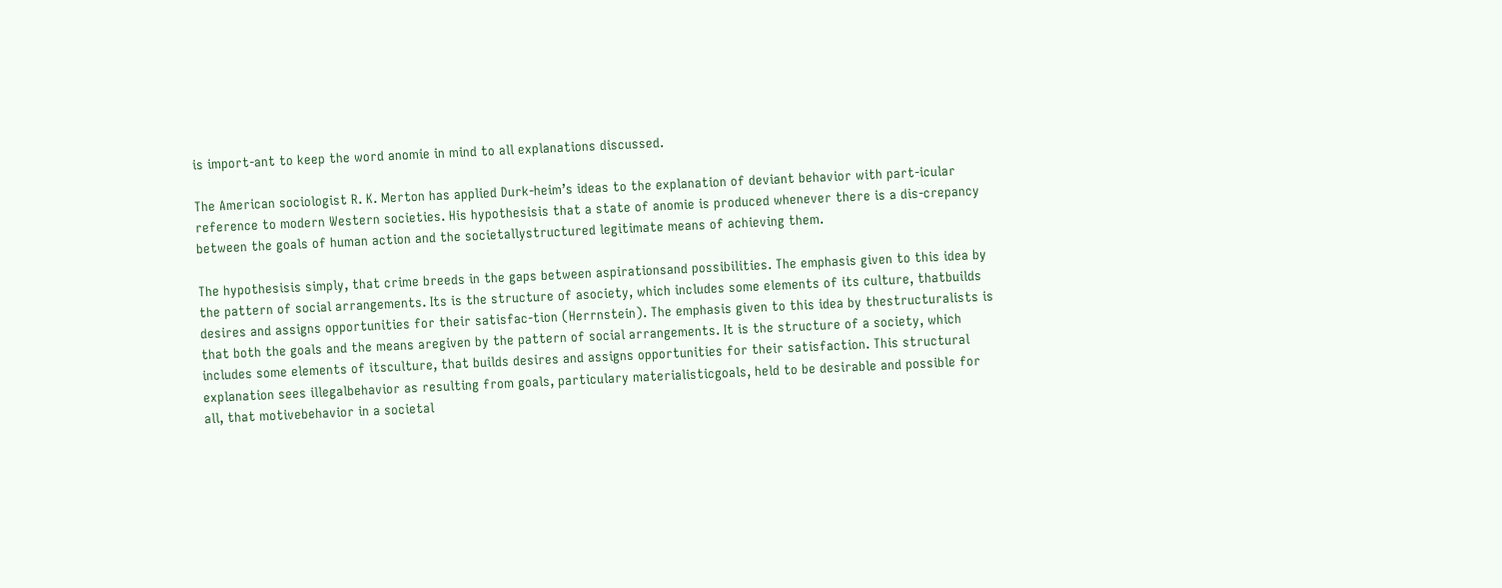is import-ant to keep the word anomie in mind to all explanations discussed.

The American sociologist R. K. Merton has applied Durk-heim’s ideas to the explanation of deviant behavior with part-icular reference to modern Western societies. His hypothesisis that a state of anomie is produced whenever there is a dis-crepancy between the goals of human action and the societallystructured legitimate means of achieving them.

The hypothesisis simply, that crime breeds in the gaps between aspirationsand possibilities. The emphasis given to this idea by the pattern of social arrangements. Its is the structure of asociety, which includes some elements of its culture, thatbuilds desires and assigns opportunities for their satisfac-tion (Herrnstein). The emphasis given to this idea by thestructuralists is that both the goals and the means aregiven by the pattern of social arrangements. It is the structure of a society, which includes some elements of itsculture, that builds desires and assigns opportunities for their satisfaction. This structural explanation sees illegalbehavior as resulting from goals, particulary materialisticgoals, held to be desirable and possible for all, that motivebehavior in a societal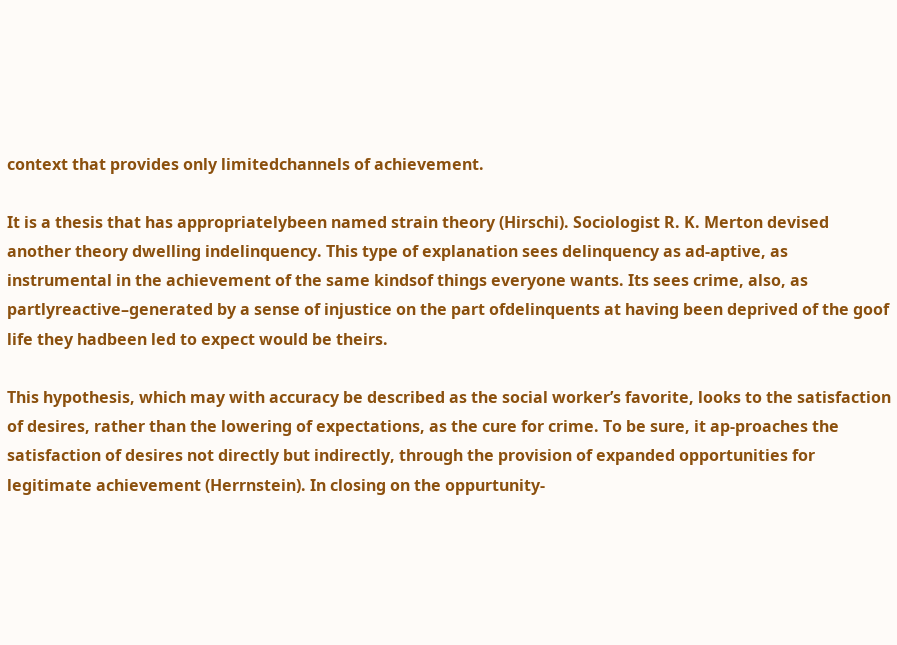context that provides only limitedchannels of achievement.

It is a thesis that has appropriatelybeen named strain theory (Hirschi). Sociologist R. K. Merton devised another theory dwelling indelinquency. This type of explanation sees delinquency as ad-aptive, as instrumental in the achievement of the same kindsof things everyone wants. Its sees crime, also, as partlyreactive–generated by a sense of injustice on the part ofdelinquents at having been deprived of the goof life they hadbeen led to expect would be theirs.

This hypothesis, which may with accuracy be described as the social worker’s favorite, looks to the satisfaction of desires, rather than the lowering of expectations, as the cure for crime. To be sure, it ap-proaches the satisfaction of desires not directly but indirectly, through the provision of expanded opportunities for legitimate achievement (Herrnstein). In closing on the oppurtunity-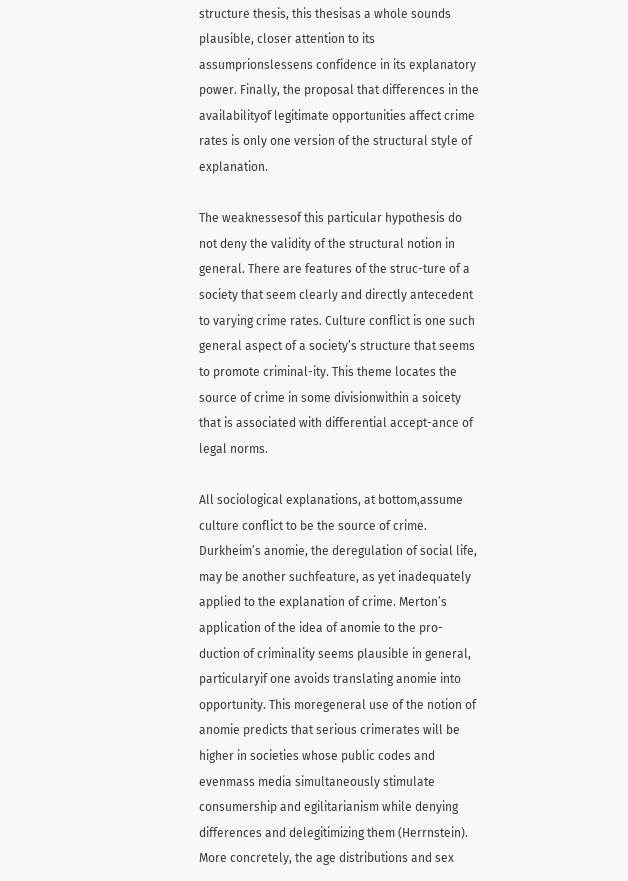structure thesis, this thesisas a whole sounds plausible, closer attention to its assumprionslessens confidence in its explanatory power. Finally, the proposal that differences in the availabilityof legitimate opportunities affect crime rates is only one version of the structural style of explanation.

The weaknessesof this particular hypothesis do not deny the validity of the structural notion in general. There are features of the struc-ture of a society that seem clearly and directly antecedent to varying crime rates. Culture conflict is one such general aspect of a society’s structure that seems to promote criminal-ity. This theme locates the source of crime in some divisionwithin a soicety that is associated with differential accept-ance of legal norms.

All sociological explanations, at bottom,assume culture conflict to be the source of crime. Durkheim’s anomie, the deregulation of social life, may be another suchfeature, as yet inadequately applied to the explanation of crime. Merton’s application of the idea of anomie to the pro-duction of criminality seems plausible in general, particularyif one avoids translating anomie into opportunity. This moregeneral use of the notion of anomie predicts that serious crimerates will be higher in societies whose public codes and evenmass media simultaneously stimulate consumership and egilitarianism while denying differences and delegitimizing them (Herrnstein). More concretely, the age distributions and sex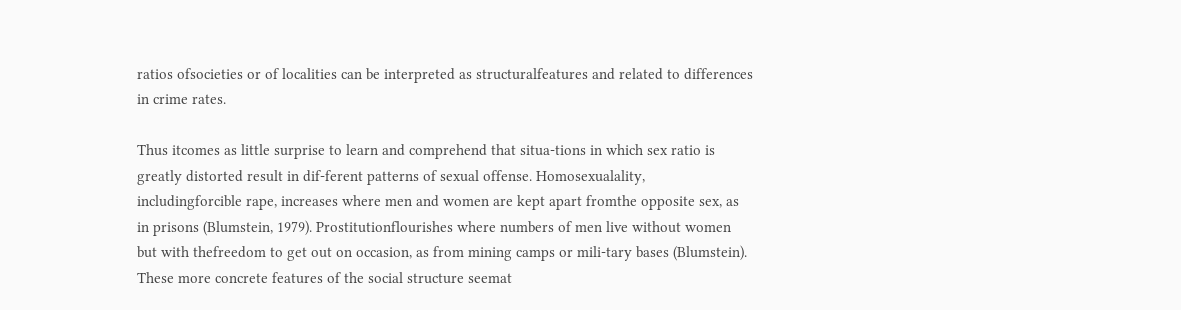ratios ofsocieties or of localities can be interpreted as structuralfeatures and related to differences in crime rates.

Thus itcomes as little surprise to learn and comprehend that situa-tions in which sex ratio is greatly distorted result in dif-ferent patterns of sexual offense. Homosexualality, includingforcible rape, increases where men and women are kept apart fromthe opposite sex, as in prisons (Blumstein, 1979). Prostitutionflourishes where numbers of men live without women but with thefreedom to get out on occasion, as from mining camps or mili-tary bases (Blumstein). These more concrete features of the social structure seemat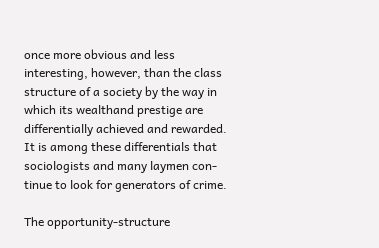once more obvious and less interesting, however, than the class structure of a society by the way in which its wealthand prestige are differentially achieved and rewarded. It is among these differentials that sociologists and many laymen con-tinue to look for generators of crime.

The opportunity-structure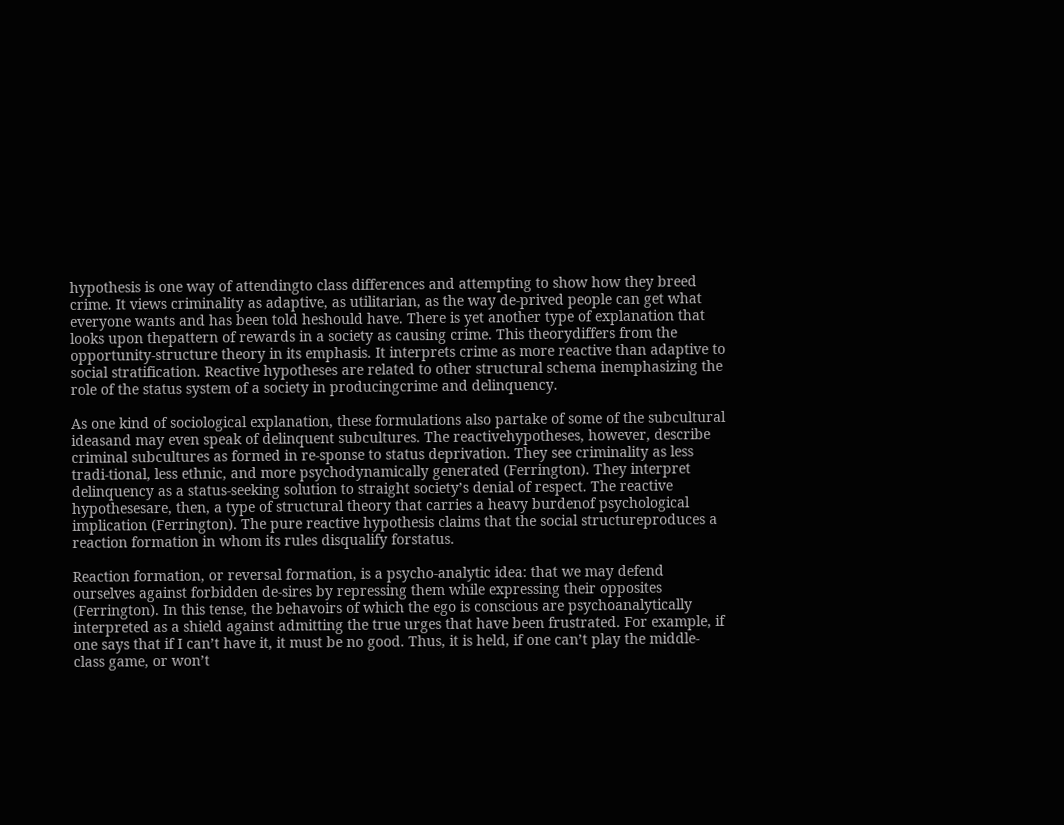hypothesis is one way of attendingto class differences and attempting to show how they breed crime. It views criminality as adaptive, as utilitarian, as the way de-prived people can get what everyone wants and has been told heshould have. There is yet another type of explanation that looks upon thepattern of rewards in a society as causing crime. This theorydiffers from the opportunity-structure theory in its emphasis. It interprets crime as more reactive than adaptive to social stratification. Reactive hypotheses are related to other structural schema inemphasizing the role of the status system of a society in producingcrime and delinquency.

As one kind of sociological explanation, these formulations also partake of some of the subcultural ideasand may even speak of delinquent subcultures. The reactivehypotheses, however, describe criminal subcultures as formed in re-sponse to status deprivation. They see criminality as less tradi-tional, less ethnic, and more psychodynamically generated (Ferrington). They interpret delinquency as a status-seeking solution to straight society’s denial of respect. The reactive hypothesesare, then, a type of structural theory that carries a heavy burdenof psychological implication (Ferrington). The pure reactive hypothesis claims that the social structureproduces a reaction formation in whom its rules disqualify forstatus.

Reaction formation, or reversal formation, is a psycho-analytic idea: that we may defend ourselves against forbidden de-sires by repressing them while expressing their opposites (Ferrington). In this tense, the behavoirs of which the ego is conscious are psychoanalytically interpreted as a shield against admitting the true urges that have been frustrated. For example, if one says that if I can’t have it, it must be no good. Thus, it is held, if one can’t play the middle-class game, or won’t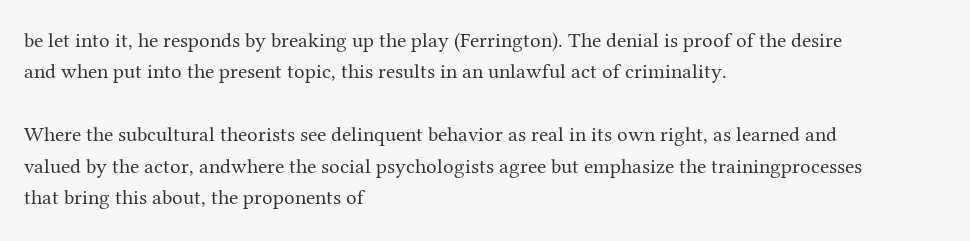be let into it, he responds by breaking up the play (Ferrington). The denial is proof of the desire and when put into the present topic, this results in an unlawful act of criminality.

Where the subcultural theorists see delinquent behavior as real in its own right, as learned and valued by the actor, andwhere the social psychologists agree but emphasize the trainingprocesses that bring this about, the proponents of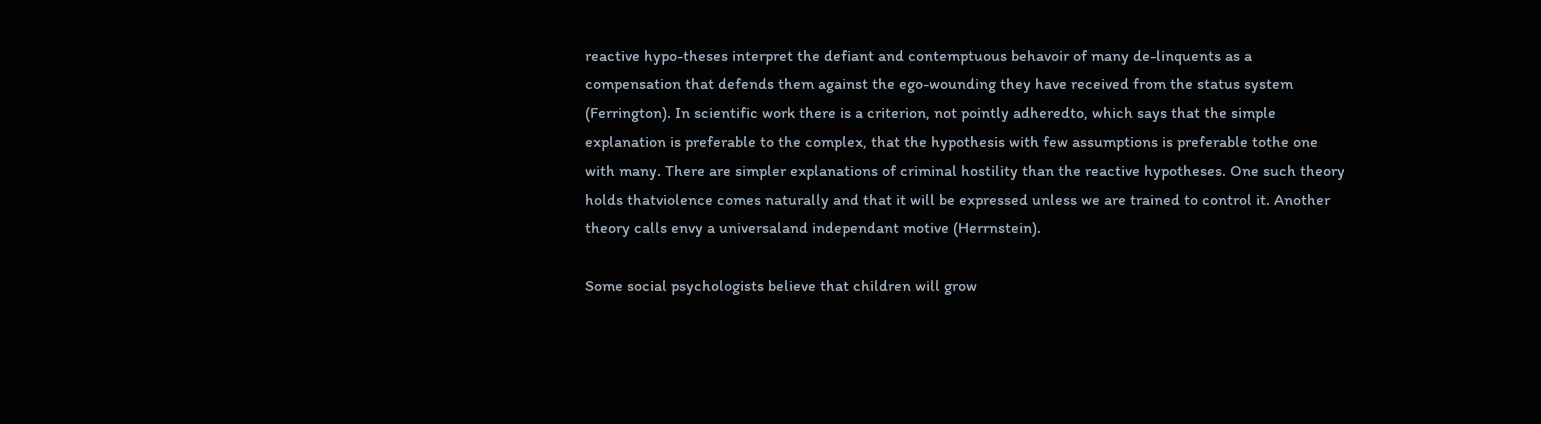reactive hypo-theses interpret the defiant and contemptuous behavoir of many de-linquents as a compensation that defends them against the ego-wounding they have received from the status system (Ferrington). In scientific work there is a criterion, not pointly adheredto, which says that the simple explanation is preferable to the complex, that the hypothesis with few assumptions is preferable tothe one with many. There are simpler explanations of criminal hostility than the reactive hypotheses. One such theory holds thatviolence comes naturally and that it will be expressed unless we are trained to control it. Another theory calls envy a universaland independant motive (Herrnstein).

Some social psychologists believe that children will grow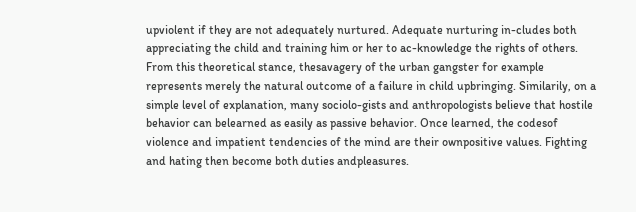upviolent if they are not adequately nurtured. Adequate nurturing in-cludes both appreciating the child and training him or her to ac-knowledge the rights of others. From this theoretical stance, thesavagery of the urban gangster for example represents merely the natural outcome of a failure in child upbringing. Similarily, on a simple level of explanation, many sociolo-gists and anthropologists believe that hostile behavior can belearned as easily as passive behavior. Once learned, the codesof violence and impatient tendencies of the mind are their ownpositive values. Fighting and hating then become both duties andpleasures.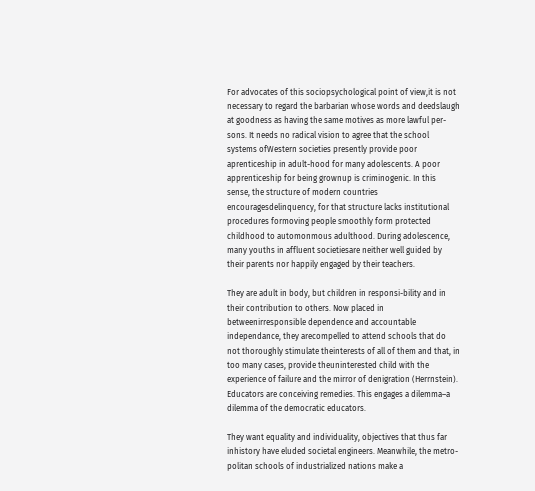For advocates of this sociopsychological point of view,it is not necessary to regard the barbarian whose words and deedslaugh at goodness as having the same motives as more lawful per-sons. It needs no radical vision to agree that the school systems ofWestern societies presently provide poor aprenticeship in adult-hood for many adolescents. A poor apprenticeship for being grownup is criminogenic. In this sense, the structure of modern countries encouragesdelinquency, for that structure lacks institutional procedures formoving people smoothly form protected childhood to automonmous adulthood. During adolescence, many youths in affluent societiesare neither well guided by their parents nor happily engaged by their teachers.

They are adult in body, but children in responsi-bility and in their contribution to others. Now placed in betweenirresponsible dependence and accountable independance, they arecompelled to attend schools that do not thoroughly stimulate theinterests of all of them and that, in too many cases, provide theuninterested child with the experience of failure and the mirror of denigration (Herrnstein). Educators are conceiving remedies. This engages a dilemma–a dilemma of the democratic educators.

They want equality and individuality, objectives that thus far inhistory have eluded societal engineers. Meanwhile, the metro-politan schools of industrialized nations make a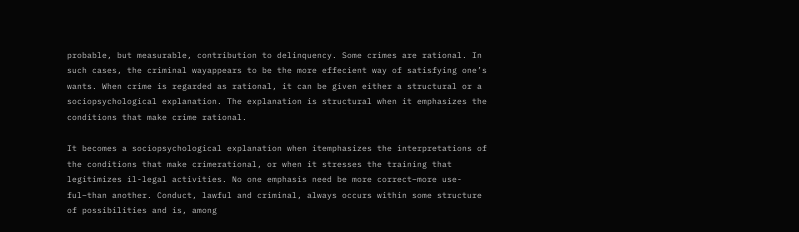probable, but measurable, contribution to delinquency. Some crimes are rational. In such cases, the criminal wayappears to be the more effecient way of satisfying one’s wants. When crime is regarded as rational, it can be given either a structural or a sociopsychological explanation. The explanation is structural when it emphasizes the conditions that make crime rational.

It becomes a sociopsychological explanation when itemphasizes the interpretations of the conditions that make crimerational, or when it stresses the training that legitimizes il-legal activities. No one emphasis need be more correct–more use-ful–than another. Conduct, lawful and criminal, always occurs within some structure of possibilities and is, among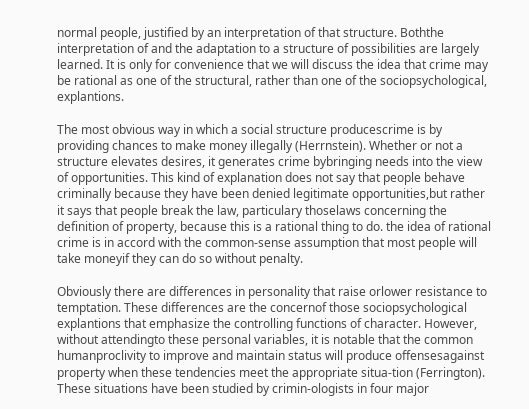normal people, justified by an interpretation of that structure. Boththe interpretation of and the adaptation to a structure of possibilities are largely learned. It is only for convenience that we will discuss the idea that crime may be rational as one of the structural, rather than one of the sociopsychological, explantions.

The most obvious way in which a social structure producescrime is by providing chances to make money illegally (Herrnstein). Whether or not a structure elevates desires, it generates crime bybringing needs into the view of opportunities. This kind of explanation does not say that people behave criminally because they have been denied legitimate opportunities,but rather it says that people break the law, particulary thoselaws concerning the definition of property, because this is a rational thing to do. the idea of rational crime is in accord with the common-sense assumption that most people will take moneyif they can do so without penalty.

Obviously there are differences in personality that raise orlower resistance to temptation. These differences are the concernof those sociopsychological explantions that emphasize the controlling functions of character. However, without attendingto these personal variables, it is notable that the common humanproclivity to improve and maintain status will produce offensesagainst property when these tendencies meet the appropriate situa-tion (Ferrington). These situations have been studied by crimin-ologists in four major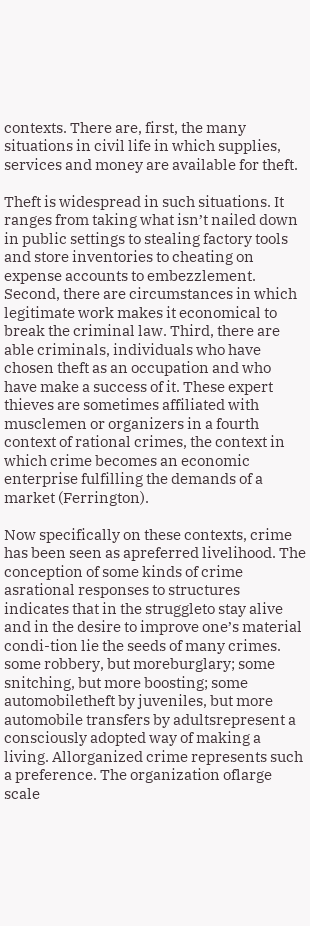contexts. There are, first, the many situations in civil life in which supplies, services and money are available for theft.

Theft is widespread in such situations. It ranges from taking what isn’t nailed down in public settings to stealing factory tools and store inventories to cheating on expense accounts to embezzlement. Second, there are circumstances in which legitimate work makes it economical to break the criminal law. Third, there are able criminals, individuals who have chosen theft as an occupation and who have make a success of it. These expert thieves are sometimes affiliated with musclemen or organizers in a fourth context of rational crimes, the context in which crime becomes an economic enterprise fulfilling the demands of a market (Ferrington).

Now specifically on these contexts, crime has been seen as apreferred livelihood. The conception of some kinds of crime asrational responses to structures indicates that in the struggleto stay alive and in the desire to improve one’s material condi-tion lie the seeds of many crimes. some robbery, but moreburglary; some snitching, but more boosting; some automobiletheft by juveniles, but more automobile transfers by adultsrepresent a consciously adopted way of making a living. Allorganized crime represents such a preference. The organization oflarge scale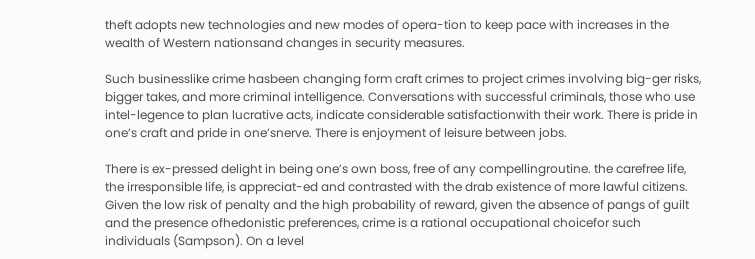theft adopts new technologies and new modes of opera-tion to keep pace with increases in the wealth of Western nationsand changes in security measures.

Such businesslike crime hasbeen changing form craft crimes to project crimes involving big-ger risks, bigger takes, and more criminal intelligence. Conversations with successful criminals, those who use intel-legence to plan lucrative acts, indicate considerable satisfactionwith their work. There is pride in one’s craft and pride in one’snerve. There is enjoyment of leisure between jobs.

There is ex-pressed delight in being one’s own boss, free of any compellingroutine. the carefree life, the irresponsible life, is appreciat-ed and contrasted with the drab existence of more lawful citizens. Given the low risk of penalty and the high probability of reward, given the absence of pangs of guilt and the presence ofhedonistic preferences, crime is a rational occupational choicefor such individuals (Sampson). On a level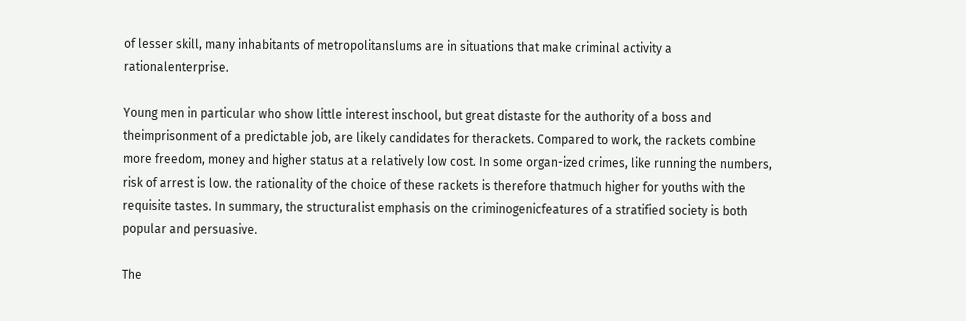of lesser skill, many inhabitants of metropolitanslums are in situations that make criminal activity a rationalenterprise.

Young men in particular who show little interest inschool, but great distaste for the authority of a boss and theimprisonment of a predictable job, are likely candidates for therackets. Compared to work, the rackets combine more freedom, money and higher status at a relatively low cost. In some organ-ized crimes, like running the numbers, risk of arrest is low. the rationality of the choice of these rackets is therefore thatmuch higher for youths with the requisite tastes. In summary, the structuralist emphasis on the criminogenicfeatures of a stratified society is both popular and persuasive.

The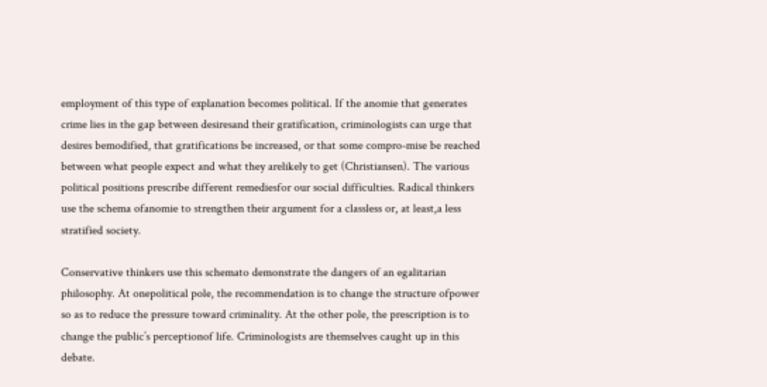employment of this type of explanation becomes political. If the anomie that generates crime lies in the gap between desiresand their gratification, criminologists can urge that desires bemodified, that gratifications be increased, or that some compro-mise be reached between what people expect and what they arelikely to get (Christiansen). The various political positions prescribe different remediesfor our social difficulties. Radical thinkers use the schema ofanomie to strengthen their argument for a classless or, at least,a less stratified society.

Conservative thinkers use this schemato demonstrate the dangers of an egalitarian philosophy. At onepolitical pole, the recommendation is to change the structure ofpower so as to reduce the pressure toward criminality. At the other pole, the prescription is to change the public’s perceptionof life. Criminologists are themselves caught up in this debate.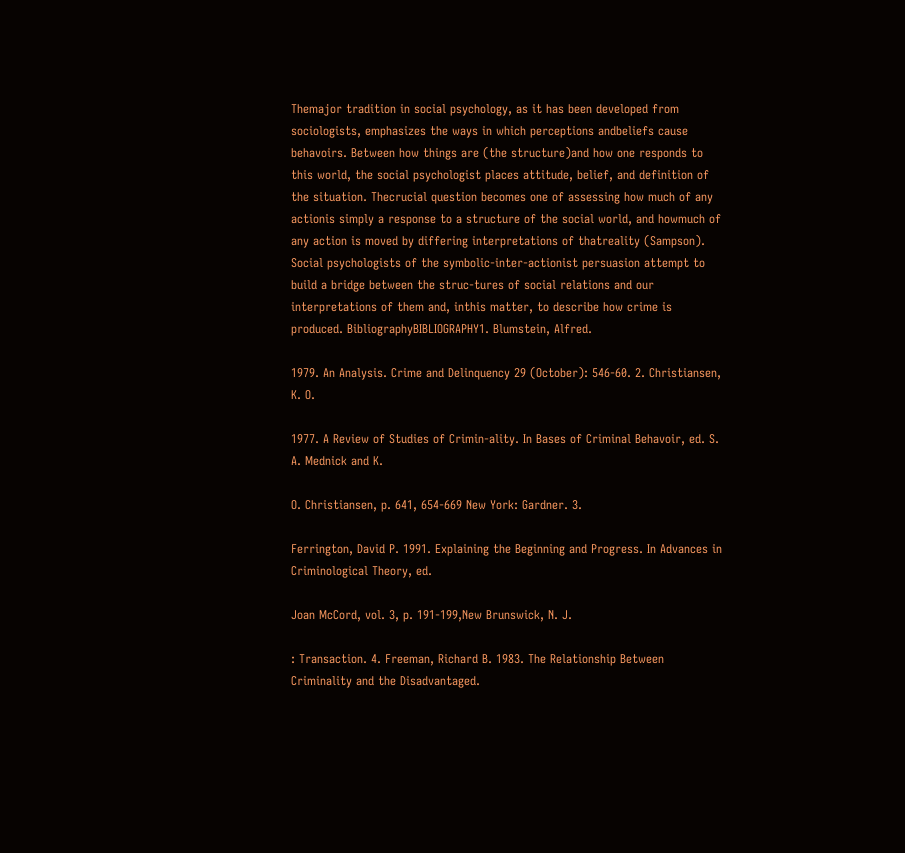Themajor tradition in social psychology, as it has been developed from sociologists, emphasizes the ways in which perceptions andbeliefs cause behavoirs. Between how things are (the structure)and how one responds to this world, the social psychologist places attitude, belief, and definition of the situation. Thecrucial question becomes one of assessing how much of any actionis simply a response to a structure of the social world, and howmuch of any action is moved by differing interpretations of thatreality (Sampson). Social psychologists of the symbolic-inter-actionist persuasion attempt to build a bridge between the struc-tures of social relations and our interpretations of them and, inthis matter, to describe how crime is produced. BibliographyBIBLIOGRAPHY1. Blumstein, Alfred.

1979. An Analysis. Crime and Delinquency 29 (October): 546-60. 2. Christiansen, K. O.

1977. A Review of Studies of Crimin-ality. In Bases of Criminal Behavoir, ed. S. A. Mednick and K.

O. Christiansen, p. 641, 654-669 New York: Gardner. 3.

Ferrington, David P. 1991. Explaining the Beginning and Progress. In Advances in Criminological Theory, ed.

Joan McCord, vol. 3, p. 191-199,New Brunswick, N. J.

: Transaction. 4. Freeman, Richard B. 1983. The Relationship Between Criminality and the Disadvantaged.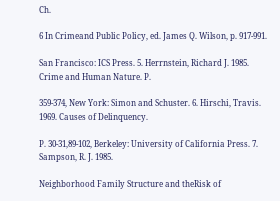Ch.

6 In Crimeand Public Policy, ed. James Q. Wilson, p. 917-991.

San Francisco: ICS Press. 5. Herrnstein, Richard J. 1985. Crime and Human Nature. P.

359-374, New York: Simon and Schuster. 6. Hirschi, Travis. 1969. Causes of Delinquency.

P. 30-31,89-102, Berkeley: University of California Press. 7. Sampson, R. J. 1985.

Neighborhood Family Structure and theRisk of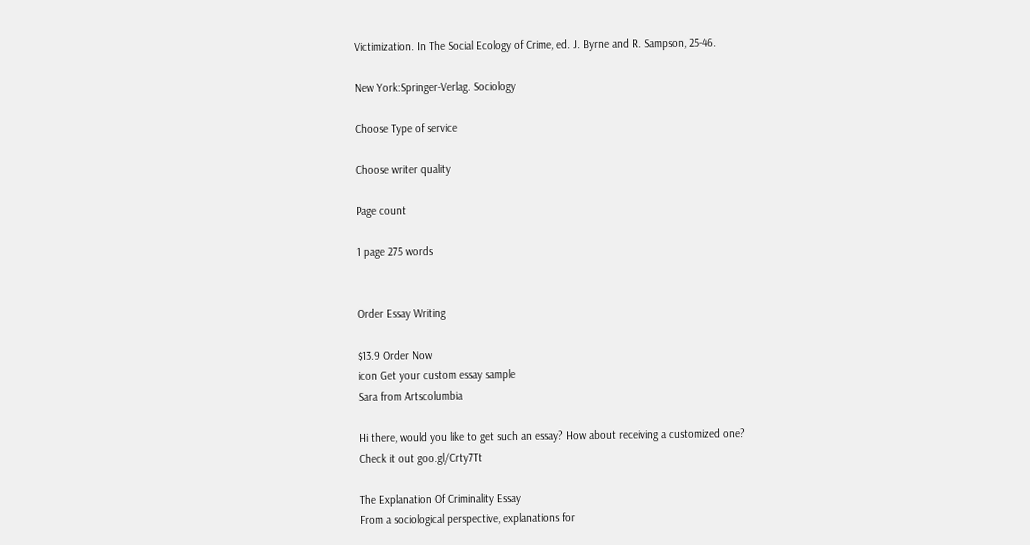Victimization. In The Social Ecology of Crime, ed. J. Byrne and R. Sampson, 25-46.

New York:Springer-Verlag. Sociology

Choose Type of service

Choose writer quality

Page count

1 page 275 words


Order Essay Writing

$13.9 Order Now
icon Get your custom essay sample
Sara from Artscolumbia

Hi there, would you like to get such an essay? How about receiving a customized one?
Check it out goo.gl/Crty7Tt

The Explanation Of Criminality Essay
From a sociological perspective, explanations for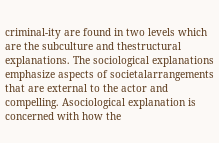criminal-ity are found in two levels which are the subculture and thestructural explanations. The sociological explanations emphasize aspects of societalarrangements that are external to the actor and compelling. Asociological explanation is concerned with how the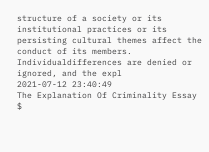structure of a society or its institutional practices or its persisting cultural themes affect the conduct of its members. Individualdifferences are denied or ignored, and the expl
2021-07-12 23:40:49
The Explanation Of Criminality Essay
$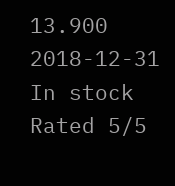13.900 2018-12-31
In stock
Rated 5/5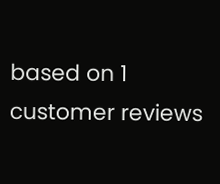based on 1 customer reviews